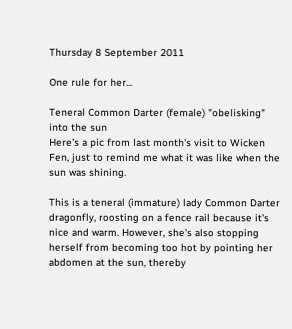Thursday 8 September 2011

One rule for her...

Teneral Common Darter (female) "obelisking" into the sun
Here's a pic from last month's visit to Wicken Fen, just to remind me what it was like when the sun was shining.

This is a teneral (immature) lady Common Darter dragonfly, roosting on a fence rail because it's nice and warm. However, she's also stopping herself from becoming too hot by pointing her abdomen at the sun, thereby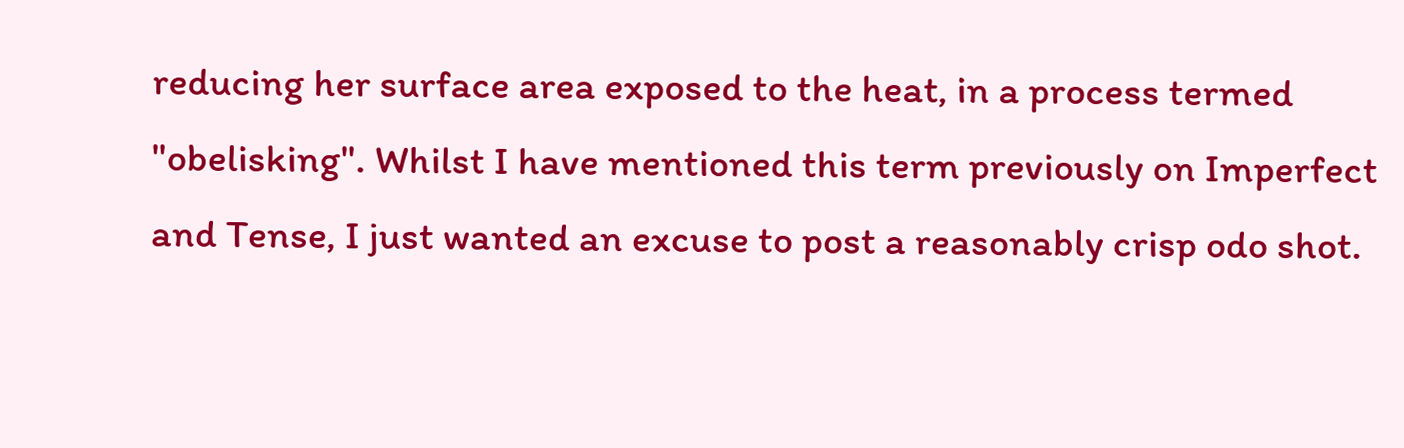reducing her surface area exposed to the heat, in a process termed "obelisking". Whilst I have mentioned this term previously on Imperfect and Tense, I just wanted an excuse to post a reasonably crisp odo shot.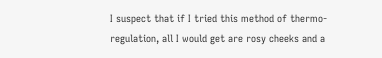I suspect that if I tried this method of thermo-regulation, all I would get are rosy cheeks and a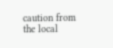caution from the local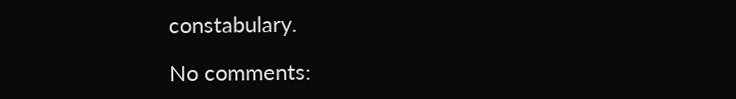constabulary.

No comments: